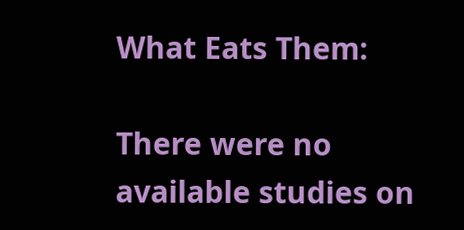What Eats Them:

There were no available studies on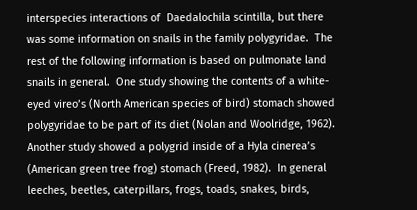interspecies interactions of  Daedalochila scintilla, but there was some information on snails in the family polygyridae.  The rest of the following information is based on pulmonate land snails in general.  One study showing the contents of a white-eyed vireo’s (North American species of bird) stomach showed polygyridae to be part of its diet (Nolan and Woolridge, 1962).  Another study showed a polygrid inside of a Hyla cinerea’s (American green tree frog) stomach (Freed, 1982).  In general leeches, beetles, caterpillars, frogs, toads, snakes, birds,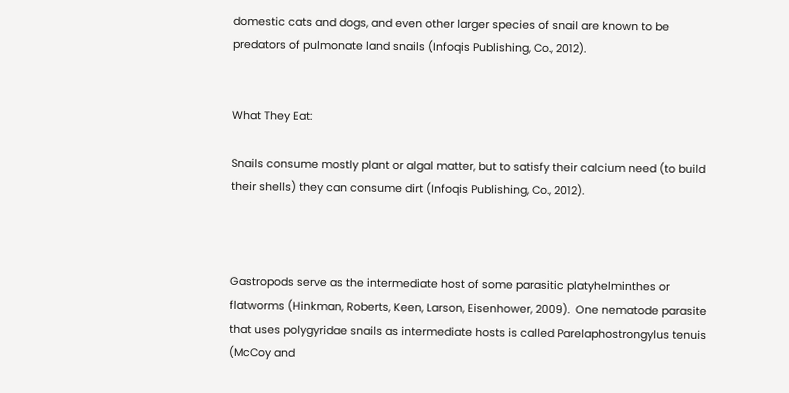domestic cats and dogs, and even other larger species of snail are known to be predators of pulmonate land snails (Infoqis Publishing, Co., 2012).


What They Eat:

Snails consume mostly plant or algal matter, but to satisfy their calcium need (to build their shells) they can consume dirt (Infoqis Publishing, Co., 2012).



Gastropods serve as the intermediate host of some parasitic platyhelminthes or flatworms (Hinkman, Roberts, Keen, Larson, Eisenhower, 2009).  One nematode parasite that uses polygyridae snails as intermediate hosts is called Parelaphostrongylus tenuis (McCoy and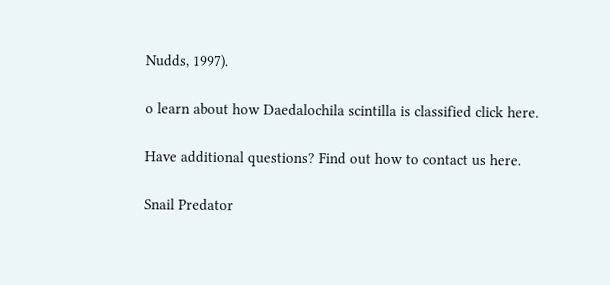Nudds, 1997).

o learn about how Daedalochila scintilla is classified click here.

Have additional questions? Find out how to contact us here.

Snail Predator